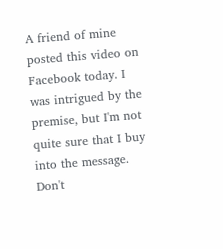A friend of mine posted this video on Facebook today. I was intrigued by the premise, but I'm not quite sure that I buy into the message. Don't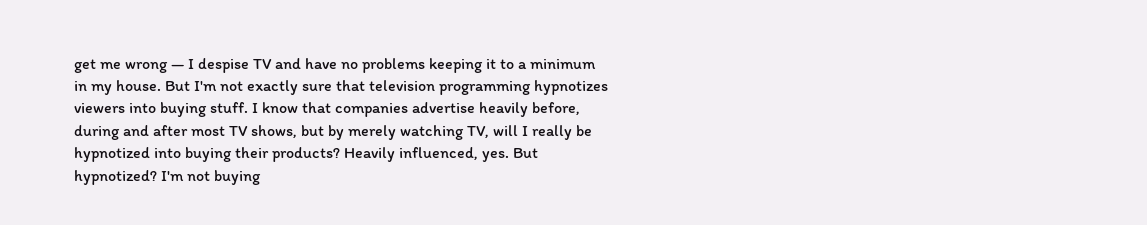get me wrong — I despise TV and have no problems keeping it to a minimum in my house. But I'm not exactly sure that television programming hypnotizes viewers into buying stuff. I know that companies advertise heavily before, during and after most TV shows, but by merely watching TV, will I really be hypnotized into buying their products? Heavily influenced, yes. But hypnotized? I'm not buying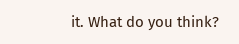it. What do you think?